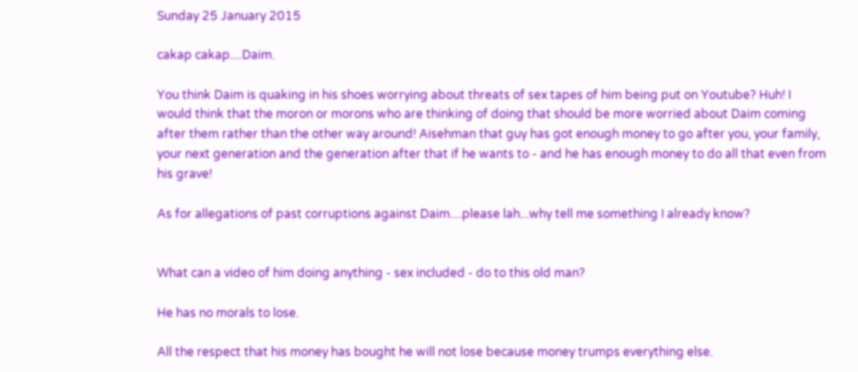Sunday 25 January 2015

cakap cakap....Daim.

You think Daim is quaking in his shoes worrying about threats of sex tapes of him being put on Youtube? Huh! I would think that the moron or morons who are thinking of doing that should be more worried about Daim coming after them rather than the other way around! Aisehman that guy has got enough money to go after you, your family, your next generation and the generation after that if he wants to - and he has enough money to do all that even from his grave!

As for allegations of past corruptions against Daim....please lah...why tell me something I already know?


What can a video of him doing anything - sex included - do to this old man?

He has no morals to lose.

All the respect that his money has bought he will not lose because money trumps everything else.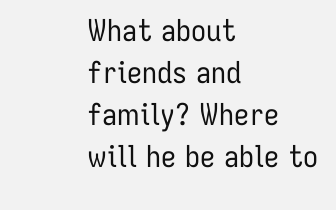What about friends and family? Where will he be able to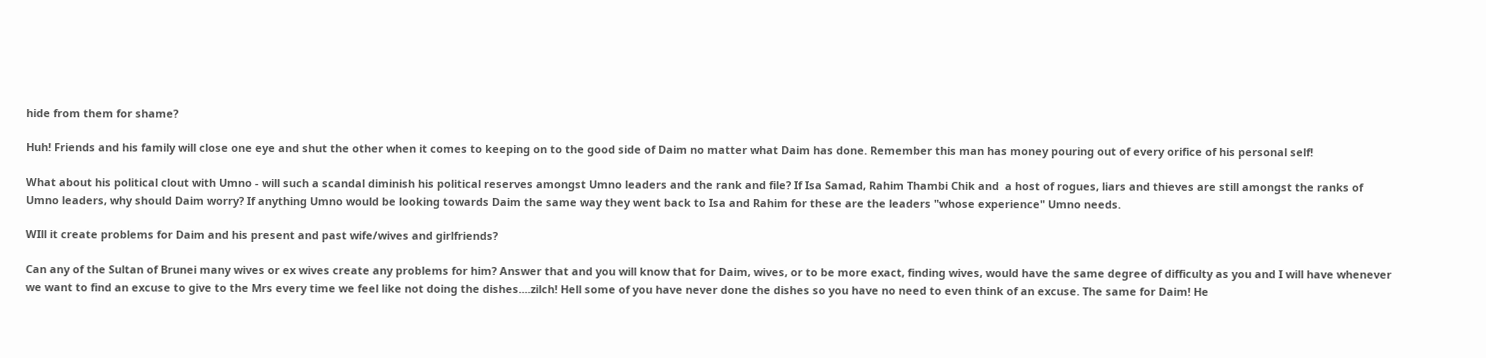hide from them for shame?

Huh! Friends and his family will close one eye and shut the other when it comes to keeping on to the good side of Daim no matter what Daim has done. Remember this man has money pouring out of every orifice of his personal self!

What about his political clout with Umno - will such a scandal diminish his political reserves amongst Umno leaders and the rank and file? If Isa Samad, Rahim Thambi Chik and  a host of rogues, liars and thieves are still amongst the ranks of Umno leaders, why should Daim worry? If anything Umno would be looking towards Daim the same way they went back to Isa and Rahim for these are the leaders "whose experience" Umno needs.

WIll it create problems for Daim and his present and past wife/wives and girlfriends?

Can any of the Sultan of Brunei many wives or ex wives create any problems for him? Answer that and you will know that for Daim, wives, or to be more exact, finding wives, would have the same degree of difficulty as you and I will have whenever we want to find an excuse to give to the Mrs every time we feel like not doing the dishes....zilch! Hell some of you have never done the dishes so you have no need to even think of an excuse. The same for Daim! He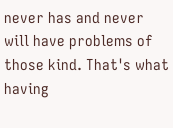never has and never will have problems of those kind. That's what having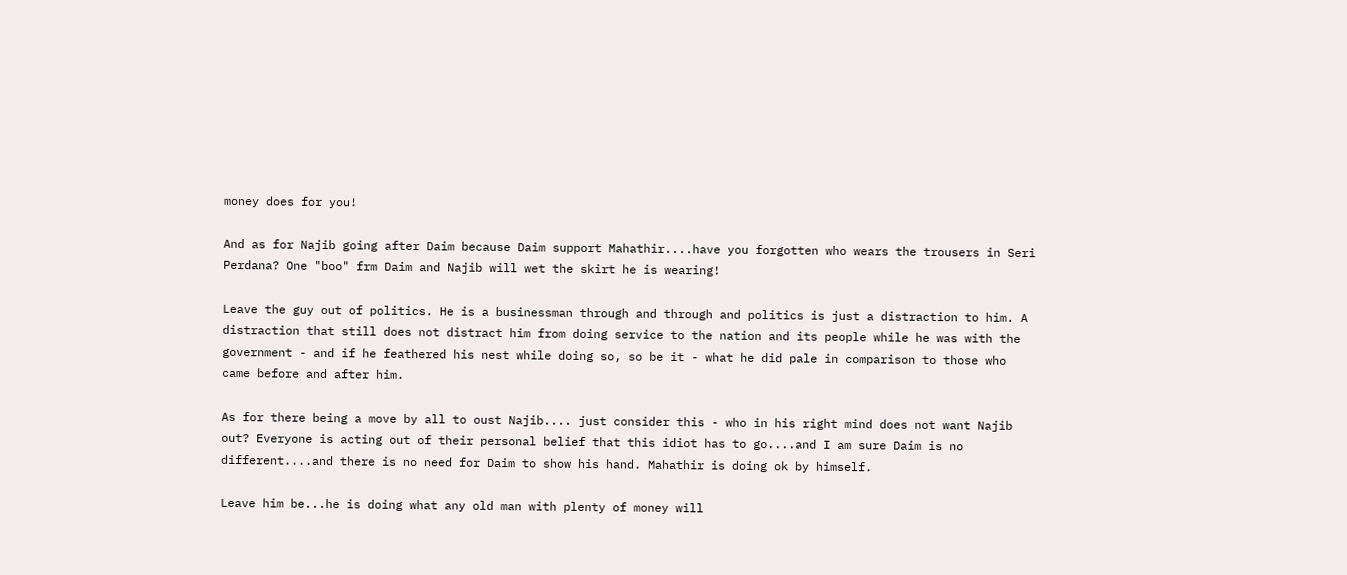money does for you!

And as for Najib going after Daim because Daim support Mahathir....have you forgotten who wears the trousers in Seri Perdana? One "boo" frm Daim and Najib will wet the skirt he is wearing!

Leave the guy out of politics. He is a businessman through and through and politics is just a distraction to him. A distraction that still does not distract him from doing service to the nation and its people while he was with the government - and if he feathered his nest while doing so, so be it - what he did pale in comparison to those who came before and after him.

As for there being a move by all to oust Najib.... just consider this - who in his right mind does not want Najib out? Everyone is acting out of their personal belief that this idiot has to go....and I am sure Daim is no different....and there is no need for Daim to show his hand. Mahathir is doing ok by himself.

Leave him be...he is doing what any old man with plenty of money will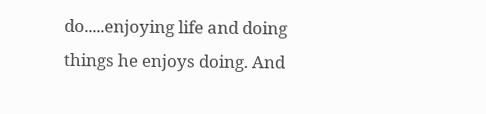do.....enjoying life and doing things he enjoys doing. And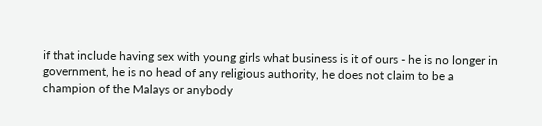if that include having sex with young girls what business is it of ours - he is no longer in government, he is no head of any religious authority, he does not claim to be a champion of the Malays or anybody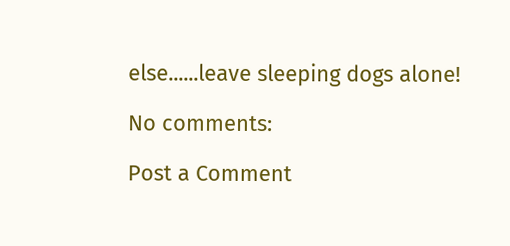else......leave sleeping dogs alone!

No comments:

Post a Comment